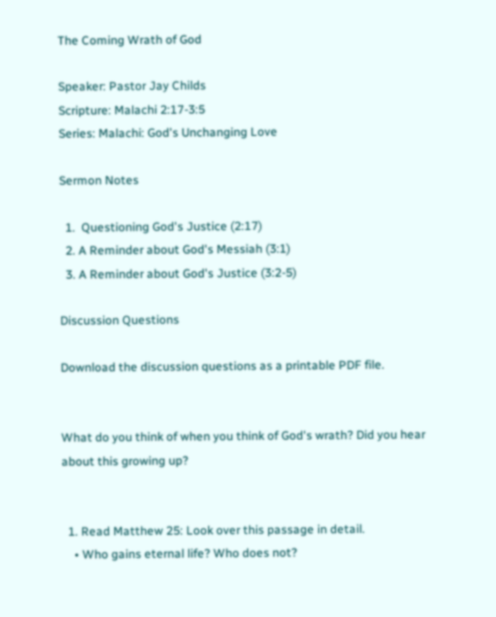The Coming Wrath of God

Speaker: Pastor Jay Childs
Scripture: Malachi 2:17-3:5
Series: Malachi: God's Unchanging Love

Sermon Notes

  1.  Questioning God's Justice (2:17)
  2. A Reminder about God's Messiah (3:1)
  3. A Reminder about God's Justice (3:2-5)

Discussion Questions

Download the discussion questions as a printable PDF file.


What do you think of when you think of God's wrath? Did you hear about this growing up?


  1. Read Matthew 25: Look over this passage in detail.
    • Who gains eternal life? Who does not?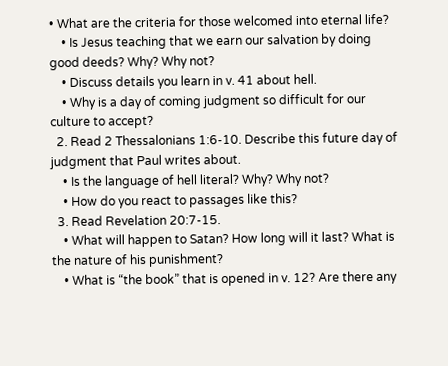• What are the criteria for those welcomed into eternal life?
    • Is Jesus teaching that we earn our salvation by doing good deeds? Why? Why not?
    • Discuss details you learn in v. 41 about hell.
    • Why is a day of coming judgment so difficult for our culture to accept?
  2. Read 2 Thessalonians 1:6-10. Describe this future day of judgment that Paul writes about.
    • Is the language of hell literal? Why? Why not?
    • How do you react to passages like this?
  3. Read Revelation 20:7-15.
    • What will happen to Satan? How long will it last? What is the nature of his punishment?
    • What is “the book” that is opened in v. 12? Are there any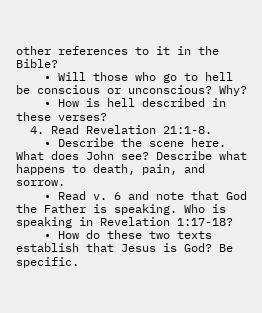other references to it in the Bible?
    • Will those who go to hell be conscious or unconscious? Why?
    • How is hell described in these verses?
  4. Read Revelation 21:1-8.
    • Describe the scene here. What does John see? Describe what happens to death, pain, and sorrow.
    • Read v. 6 and note that God the Father is speaking. Who is speaking in Revelation 1:17-18?
    • How do these two texts establish that Jesus is God? Be specific.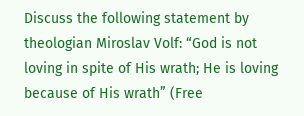Discuss the following statement by theologian Miroslav Volf: “God is not loving in spite of His wrath; He is loving because of His wrath” (Free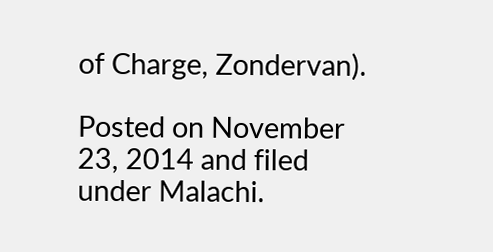of Charge, Zondervan).

Posted on November 23, 2014 and filed under Malachi.